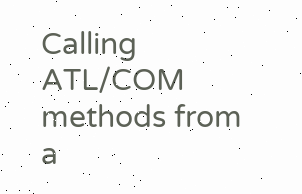Calling ATL/COM methods from a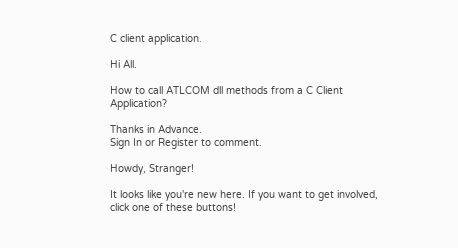C client application.

Hi All.

How to call ATLCOM dll methods from a C Client Application?

Thanks in Advance.
Sign In or Register to comment.

Howdy, Stranger!

It looks like you're new here. If you want to get involved, click one of these buttons!